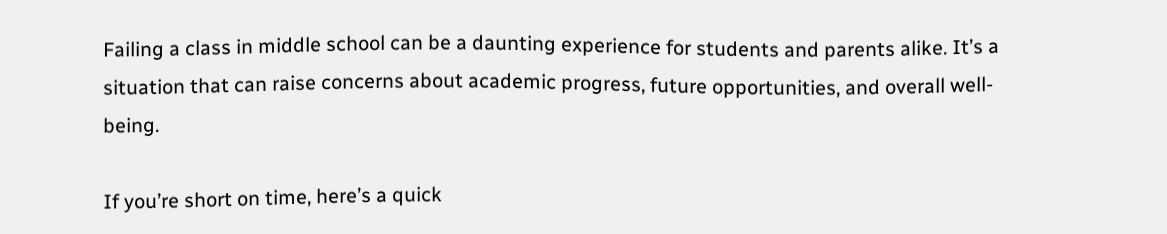Failing a class in middle school can be a daunting experience for students and parents alike. It’s a situation that can raise concerns about academic progress, future opportunities, and overall well-being.

If you’re short on time, here’s a quick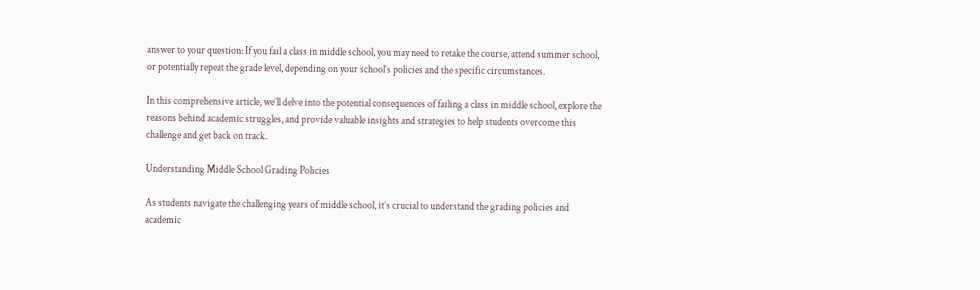answer to your question: If you fail a class in middle school, you may need to retake the course, attend summer school, or potentially repeat the grade level, depending on your school’s policies and the specific circumstances.

In this comprehensive article, we’ll delve into the potential consequences of failing a class in middle school, explore the reasons behind academic struggles, and provide valuable insights and strategies to help students overcome this challenge and get back on track.

Understanding Middle School Grading Policies

As students navigate the challenging years of middle school, it’s crucial to understand the grading policies and academic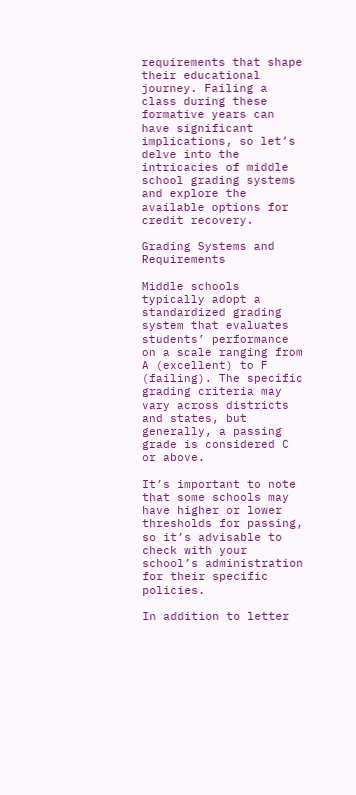requirements that shape their educational journey. Failing a class during these formative years can have significant implications, so let’s delve into the intricacies of middle school grading systems and explore the available options for credit recovery.

Grading Systems and Requirements

Middle schools typically adopt a standardized grading system that evaluates students’ performance on a scale ranging from A (excellent) to F (failing). The specific grading criteria may vary across districts and states, but generally, a passing grade is considered C or above.

It’s important to note that some schools may have higher or lower thresholds for passing, so it’s advisable to check with your school’s administration for their specific policies.

In addition to letter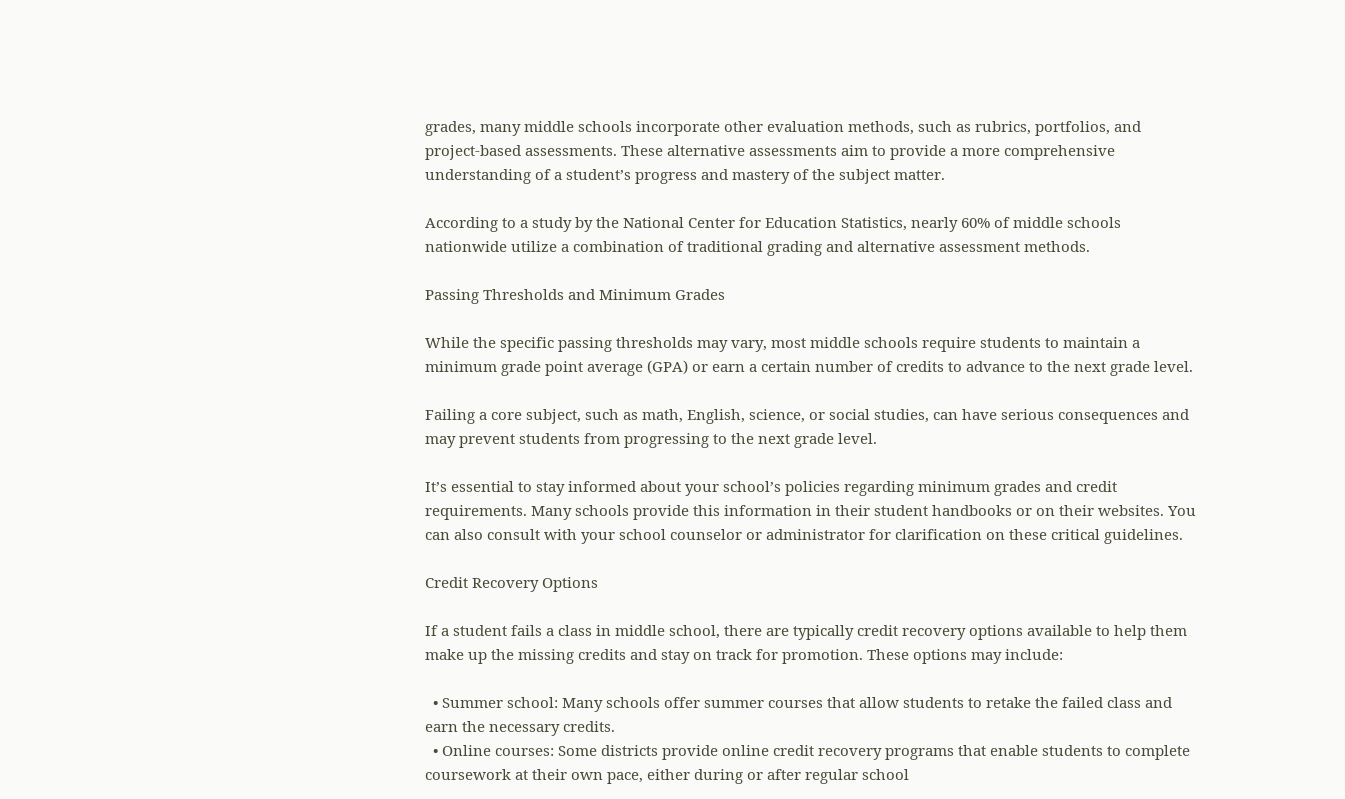grades, many middle schools incorporate other evaluation methods, such as rubrics, portfolios, and project-based assessments. These alternative assessments aim to provide a more comprehensive understanding of a student’s progress and mastery of the subject matter.

According to a study by the National Center for Education Statistics, nearly 60% of middle schools nationwide utilize a combination of traditional grading and alternative assessment methods.

Passing Thresholds and Minimum Grades

While the specific passing thresholds may vary, most middle schools require students to maintain a minimum grade point average (GPA) or earn a certain number of credits to advance to the next grade level.

Failing a core subject, such as math, English, science, or social studies, can have serious consequences and may prevent students from progressing to the next grade level.

It’s essential to stay informed about your school’s policies regarding minimum grades and credit requirements. Many schools provide this information in their student handbooks or on their websites. You can also consult with your school counselor or administrator for clarification on these critical guidelines.

Credit Recovery Options

If a student fails a class in middle school, there are typically credit recovery options available to help them make up the missing credits and stay on track for promotion. These options may include:

  • Summer school: Many schools offer summer courses that allow students to retake the failed class and earn the necessary credits.
  • Online courses: Some districts provide online credit recovery programs that enable students to complete coursework at their own pace, either during or after regular school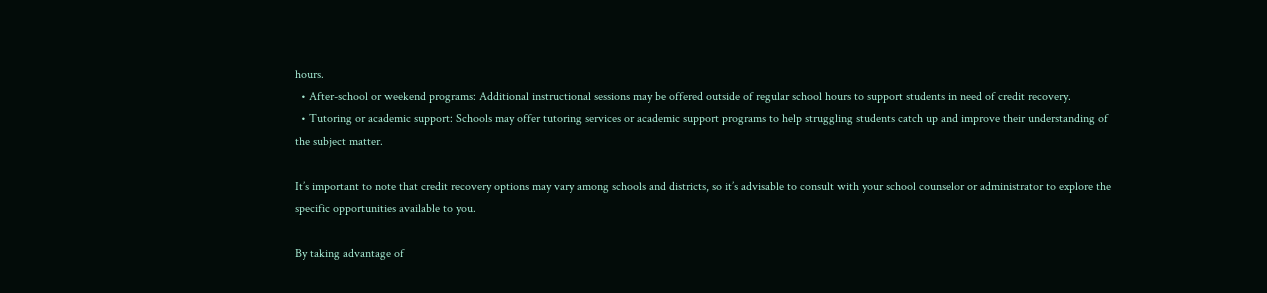hours.
  • After-school or weekend programs: Additional instructional sessions may be offered outside of regular school hours to support students in need of credit recovery.
  • Tutoring or academic support: Schools may offer tutoring services or academic support programs to help struggling students catch up and improve their understanding of the subject matter.

It’s important to note that credit recovery options may vary among schools and districts, so it’s advisable to consult with your school counselor or administrator to explore the specific opportunities available to you.

By taking advantage of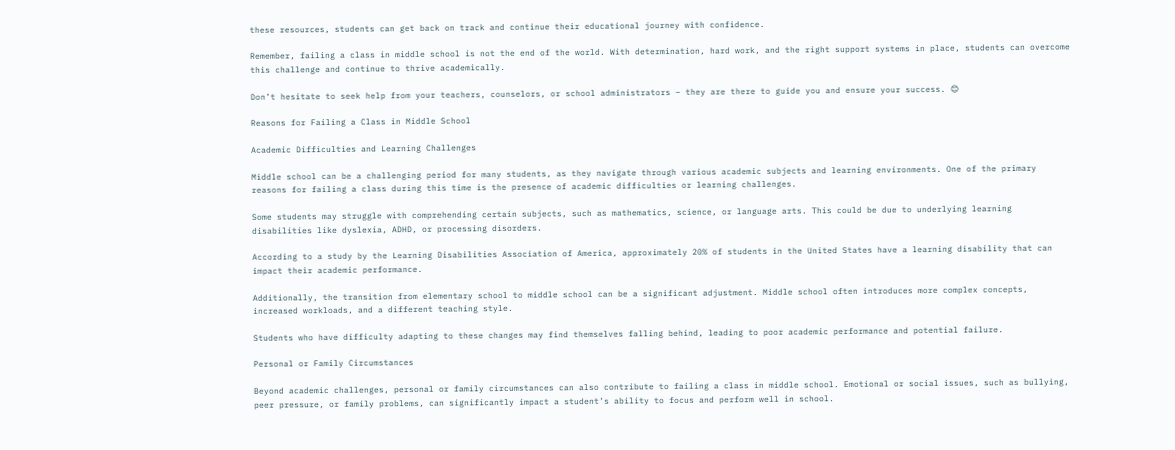these resources, students can get back on track and continue their educational journey with confidence.

Remember, failing a class in middle school is not the end of the world. With determination, hard work, and the right support systems in place, students can overcome this challenge and continue to thrive academically.

Don’t hesitate to seek help from your teachers, counselors, or school administrators – they are there to guide you and ensure your success. 😊

Reasons for Failing a Class in Middle School

Academic Difficulties and Learning Challenges

Middle school can be a challenging period for many students, as they navigate through various academic subjects and learning environments. One of the primary reasons for failing a class during this time is the presence of academic difficulties or learning challenges.

Some students may struggle with comprehending certain subjects, such as mathematics, science, or language arts. This could be due to underlying learning disabilities like dyslexia, ADHD, or processing disorders.

According to a study by the Learning Disabilities Association of America, approximately 20% of students in the United States have a learning disability that can impact their academic performance.

Additionally, the transition from elementary school to middle school can be a significant adjustment. Middle school often introduces more complex concepts, increased workloads, and a different teaching style.

Students who have difficulty adapting to these changes may find themselves falling behind, leading to poor academic performance and potential failure.

Personal or Family Circumstances

Beyond academic challenges, personal or family circumstances can also contribute to failing a class in middle school. Emotional or social issues, such as bullying, peer pressure, or family problems, can significantly impact a student’s ability to focus and perform well in school.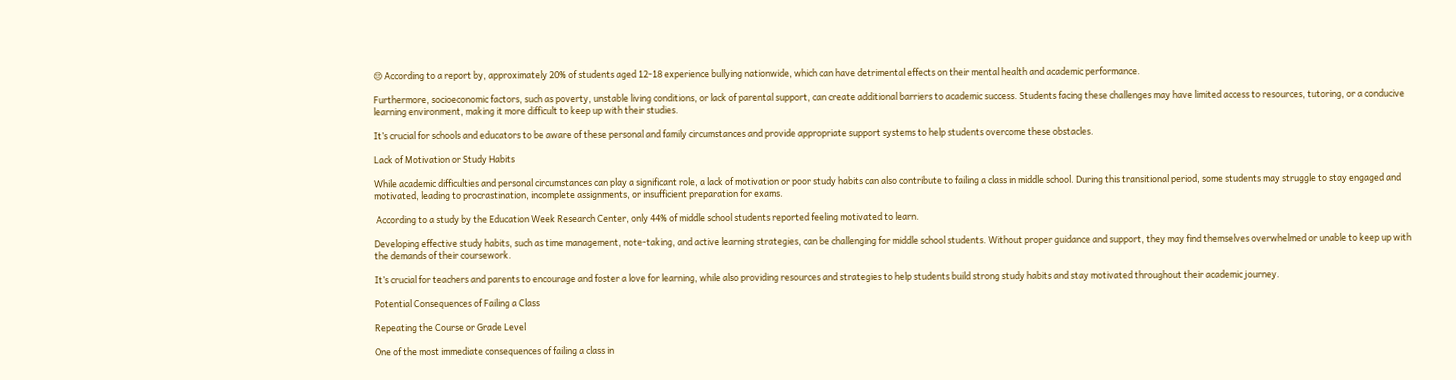😔 According to a report by, approximately 20% of students aged 12-18 experience bullying nationwide, which can have detrimental effects on their mental health and academic performance.

Furthermore, socioeconomic factors, such as poverty, unstable living conditions, or lack of parental support, can create additional barriers to academic success. Students facing these challenges may have limited access to resources, tutoring, or a conducive learning environment, making it more difficult to keep up with their studies.

It’s crucial for schools and educators to be aware of these personal and family circumstances and provide appropriate support systems to help students overcome these obstacles.

Lack of Motivation or Study Habits

While academic difficulties and personal circumstances can play a significant role, a lack of motivation or poor study habits can also contribute to failing a class in middle school. During this transitional period, some students may struggle to stay engaged and motivated, leading to procrastination, incomplete assignments, or insufficient preparation for exams.

 According to a study by the Education Week Research Center, only 44% of middle school students reported feeling motivated to learn.

Developing effective study habits, such as time management, note-taking, and active learning strategies, can be challenging for middle school students. Without proper guidance and support, they may find themselves overwhelmed or unable to keep up with the demands of their coursework.

It’s crucial for teachers and parents to encourage and foster a love for learning, while also providing resources and strategies to help students build strong study habits and stay motivated throughout their academic journey.

Potential Consequences of Failing a Class

Repeating the Course or Grade Level

One of the most immediate consequences of failing a class in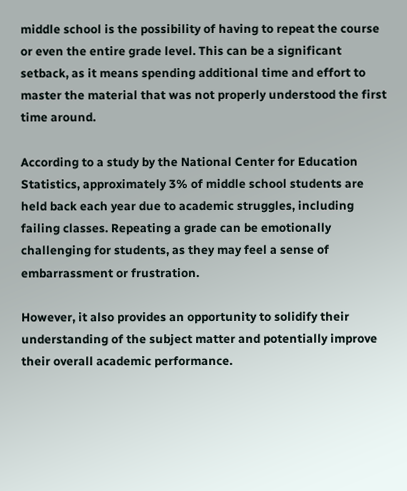middle school is the possibility of having to repeat the course or even the entire grade level. This can be a significant setback, as it means spending additional time and effort to master the material that was not properly understood the first time around.

According to a study by the National Center for Education Statistics, approximately 3% of middle school students are held back each year due to academic struggles, including failing classes. Repeating a grade can be emotionally challenging for students, as they may feel a sense of embarrassment or frustration.

However, it also provides an opportunity to solidify their understanding of the subject matter and potentially improve their overall academic performance.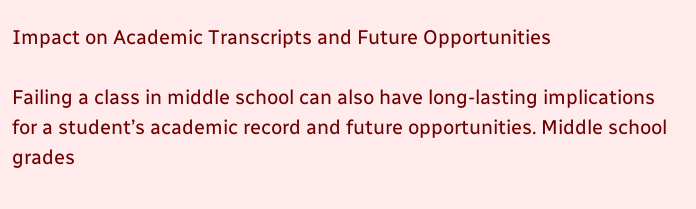Impact on Academic Transcripts and Future Opportunities

Failing a class in middle school can also have long-lasting implications for a student’s academic record and future opportunities. Middle school grades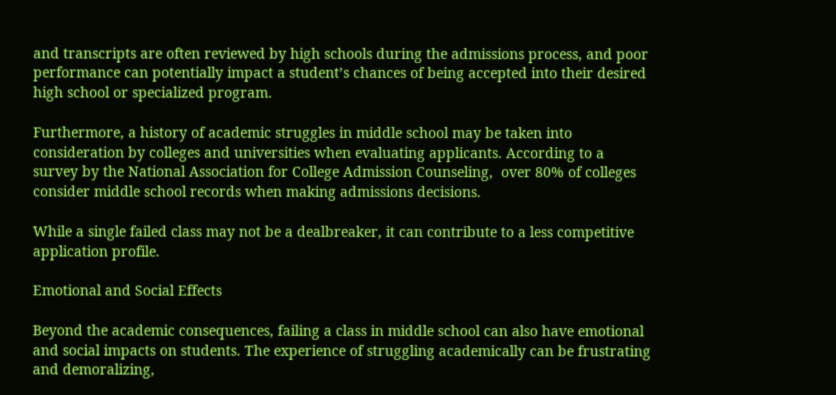and transcripts are often reviewed by high schools during the admissions process, and poor performance can potentially impact a student’s chances of being accepted into their desired high school or specialized program.

Furthermore, a history of academic struggles in middle school may be taken into consideration by colleges and universities when evaluating applicants. According to a survey by the National Association for College Admission Counseling,  over 80% of colleges consider middle school records when making admissions decisions.

While a single failed class may not be a dealbreaker, it can contribute to a less competitive application profile.

Emotional and Social Effects

Beyond the academic consequences, failing a class in middle school can also have emotional and social impacts on students. The experience of struggling academically can be frustrating and demoralizing,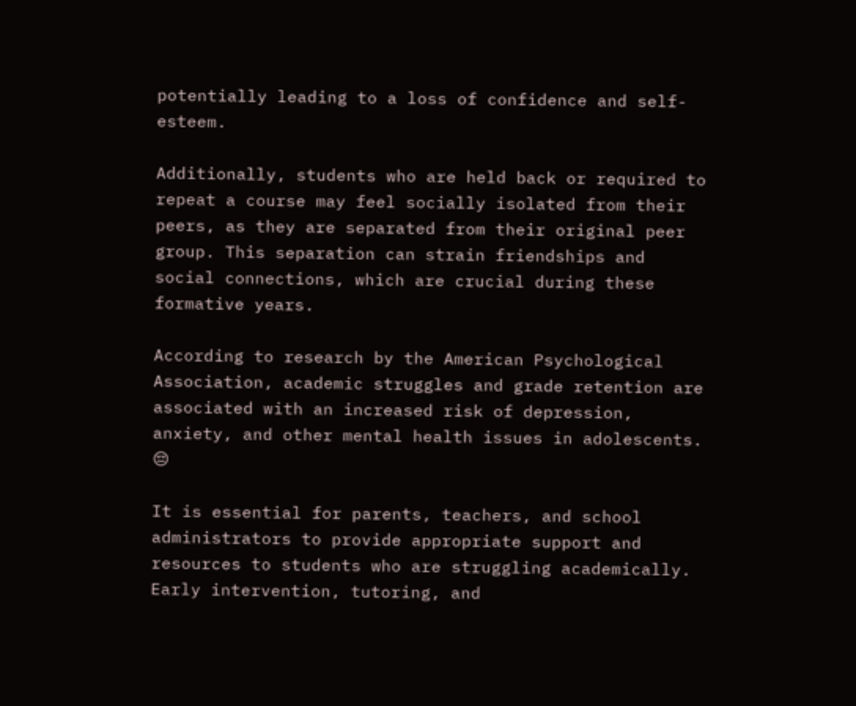potentially leading to a loss of confidence and self-esteem.

Additionally, students who are held back or required to repeat a course may feel socially isolated from their peers, as they are separated from their original peer group. This separation can strain friendships and social connections, which are crucial during these formative years.

According to research by the American Psychological Association, academic struggles and grade retention are associated with an increased risk of depression, anxiety, and other mental health issues in adolescents. 😔

It is essential for parents, teachers, and school administrators to provide appropriate support and resources to students who are struggling academically. Early intervention, tutoring, and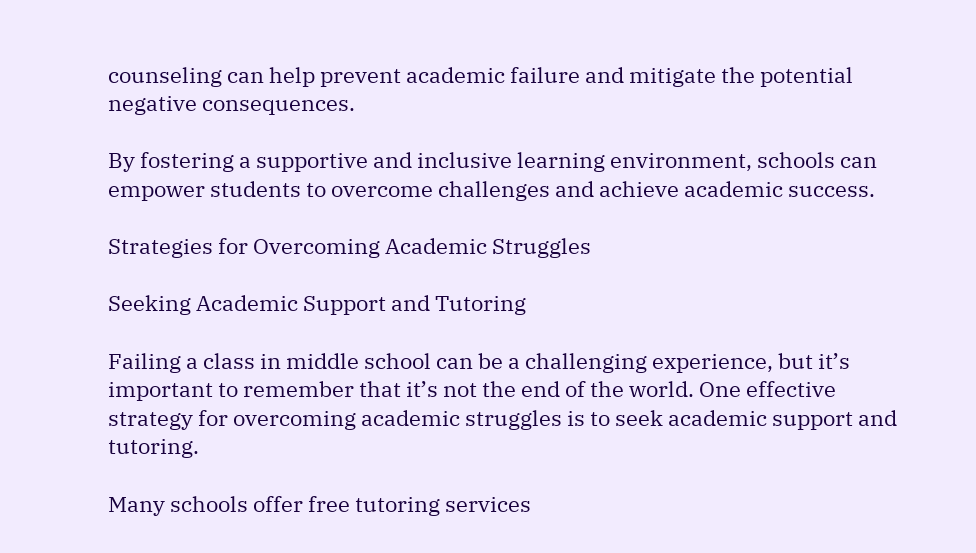counseling can help prevent academic failure and mitigate the potential negative consequences.

By fostering a supportive and inclusive learning environment, schools can empower students to overcome challenges and achieve academic success.

Strategies for Overcoming Academic Struggles

Seeking Academic Support and Tutoring

Failing a class in middle school can be a challenging experience, but it’s important to remember that it’s not the end of the world. One effective strategy for overcoming academic struggles is to seek academic support and tutoring.

Many schools offer free tutoring services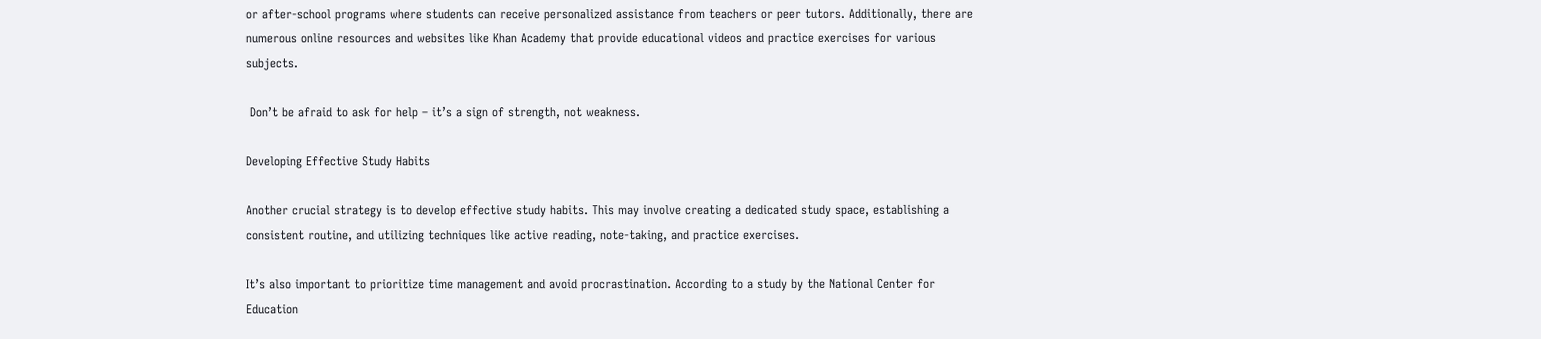or after-school programs where students can receive personalized assistance from teachers or peer tutors. Additionally, there are numerous online resources and websites like Khan Academy that provide educational videos and practice exercises for various subjects.

 Don’t be afraid to ask for help – it’s a sign of strength, not weakness.

Developing Effective Study Habits

Another crucial strategy is to develop effective study habits. This may involve creating a dedicated study space, establishing a consistent routine, and utilizing techniques like active reading, note-taking, and practice exercises.

It’s also important to prioritize time management and avoid procrastination. According to a study by the National Center for Education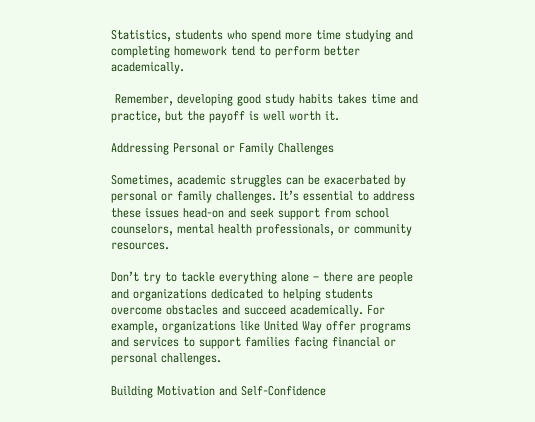Statistics, students who spend more time studying and completing homework tend to perform better academically.

 Remember, developing good study habits takes time and practice, but the payoff is well worth it.

Addressing Personal or Family Challenges

Sometimes, academic struggles can be exacerbated by personal or family challenges. It’s essential to address these issues head-on and seek support from school counselors, mental health professionals, or community resources.

Don’t try to tackle everything alone – there are people and organizations dedicated to helping students overcome obstacles and succeed academically. For example, organizations like United Way offer programs and services to support families facing financial or personal challenges.

Building Motivation and Self-Confidence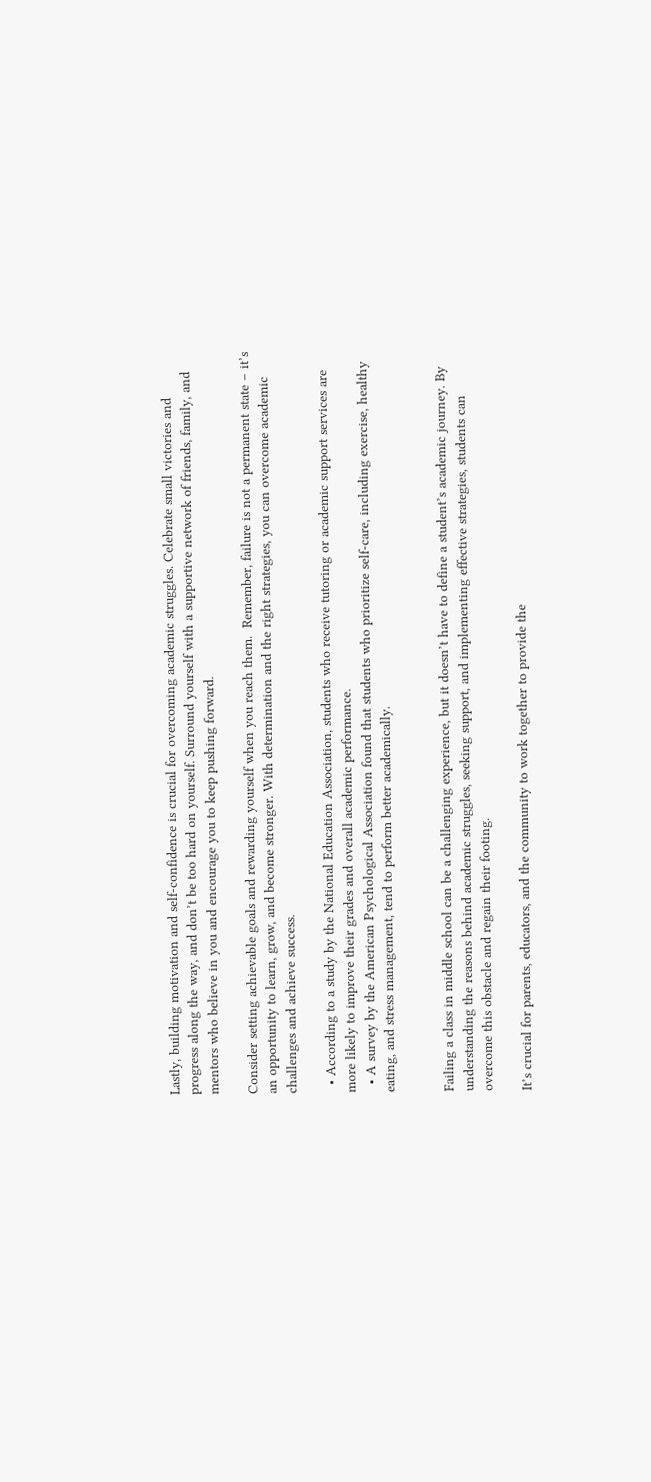Lastly, building motivation and self-confidence is crucial for overcoming academic struggles. Celebrate small victories and progress along the way, and don’t be too hard on yourself. Surround yourself with a supportive network of friends, family, and mentors who believe in you and encourage you to keep pushing forward.

Consider setting achievable goals and rewarding yourself when you reach them.  Remember, failure is not a permanent state – it’s an opportunity to learn, grow, and become stronger. With determination and the right strategies, you can overcome academic challenges and achieve success.

  • According to a study by the National Education Association, students who receive tutoring or academic support services are more likely to improve their grades and overall academic performance.
  • A survey by the American Psychological Association found that students who prioritize self-care, including exercise, healthy eating, and stress management, tend to perform better academically.


Failing a class in middle school can be a challenging experience, but it doesn’t have to define a student’s academic journey. By understanding the reasons behind academic struggles, seeking support, and implementing effective strategies, students can overcome this obstacle and regain their footing.

It’s crucial for parents, educators, and the community to work together to provide the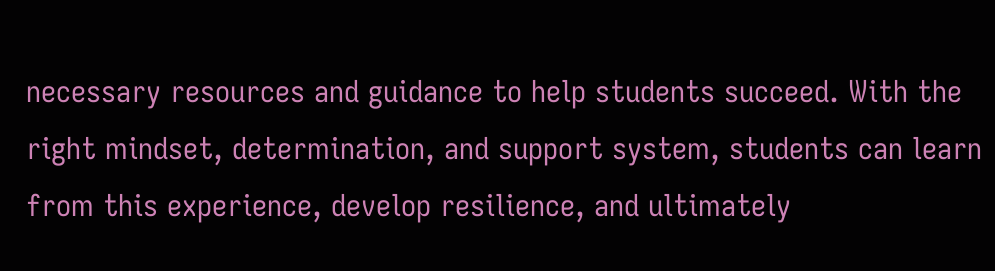necessary resources and guidance to help students succeed. With the right mindset, determination, and support system, students can learn from this experience, develop resilience, and ultimately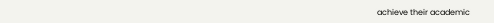achieve their academic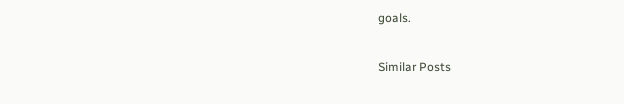goals.

Similar Posts